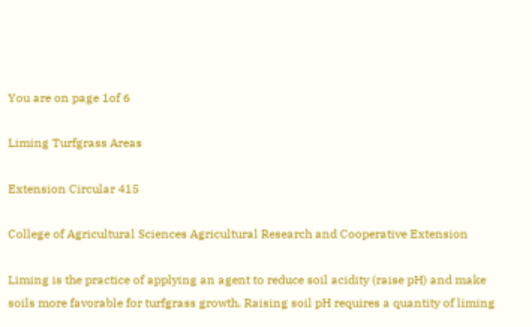You are on page 1of 6

Liming Turfgrass Areas

Extension Circular 415

College of Agricultural Sciences Agricultural Research and Cooperative Extension

Liming is the practice of applying an agent to reduce soil acidity (raise pH) and make soils more favorable for turfgrass growth. Raising soil pH requires a quantity of liming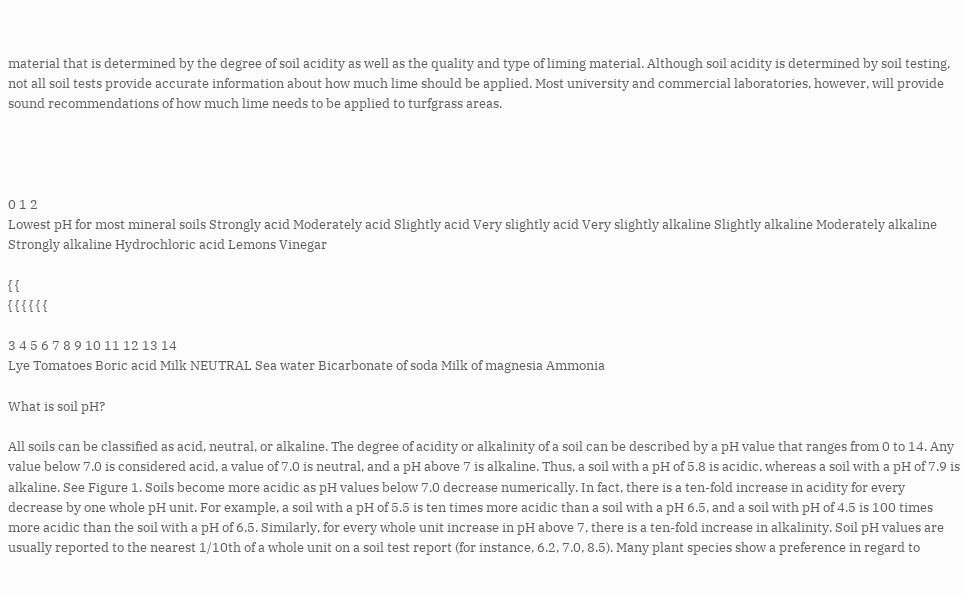material that is determined by the degree of soil acidity as well as the quality and type of liming material. Although soil acidity is determined by soil testing, not all soil tests provide accurate information about how much lime should be applied. Most university and commercial laboratories, however, will provide sound recommendations of how much lime needs to be applied to turfgrass areas.




0 1 2
Lowest pH for most mineral soils Strongly acid Moderately acid Slightly acid Very slightly acid Very slightly alkaline Slightly alkaline Moderately alkaline Strongly alkaline Hydrochloric acid Lemons Vinegar

{ {
{ { { { { {

3 4 5 6 7 8 9 10 11 12 13 14
Lye Tomatoes Boric acid Milk NEUTRAL Sea water Bicarbonate of soda Milk of magnesia Ammonia

What is soil pH?

All soils can be classified as acid, neutral, or alkaline. The degree of acidity or alkalinity of a soil can be described by a pH value that ranges from 0 to 14. Any value below 7.0 is considered acid, a value of 7.0 is neutral, and a pH above 7 is alkaline. Thus, a soil with a pH of 5.8 is acidic, whereas a soil with a pH of 7.9 is alkaline. See Figure 1. Soils become more acidic as pH values below 7.0 decrease numerically. In fact, there is a ten-fold increase in acidity for every decrease by one whole pH unit. For example, a soil with a pH of 5.5 is ten times more acidic than a soil with a pH 6.5, and a soil with pH of 4.5 is 100 times more acidic than the soil with a pH of 6.5. Similarly, for every whole unit increase in pH above 7, there is a ten-fold increase in alkalinity. Soil pH values are usually reported to the nearest 1/10th of a whole unit on a soil test report (for instance, 6.2, 7.0, 8.5). Many plant species show a preference in regard to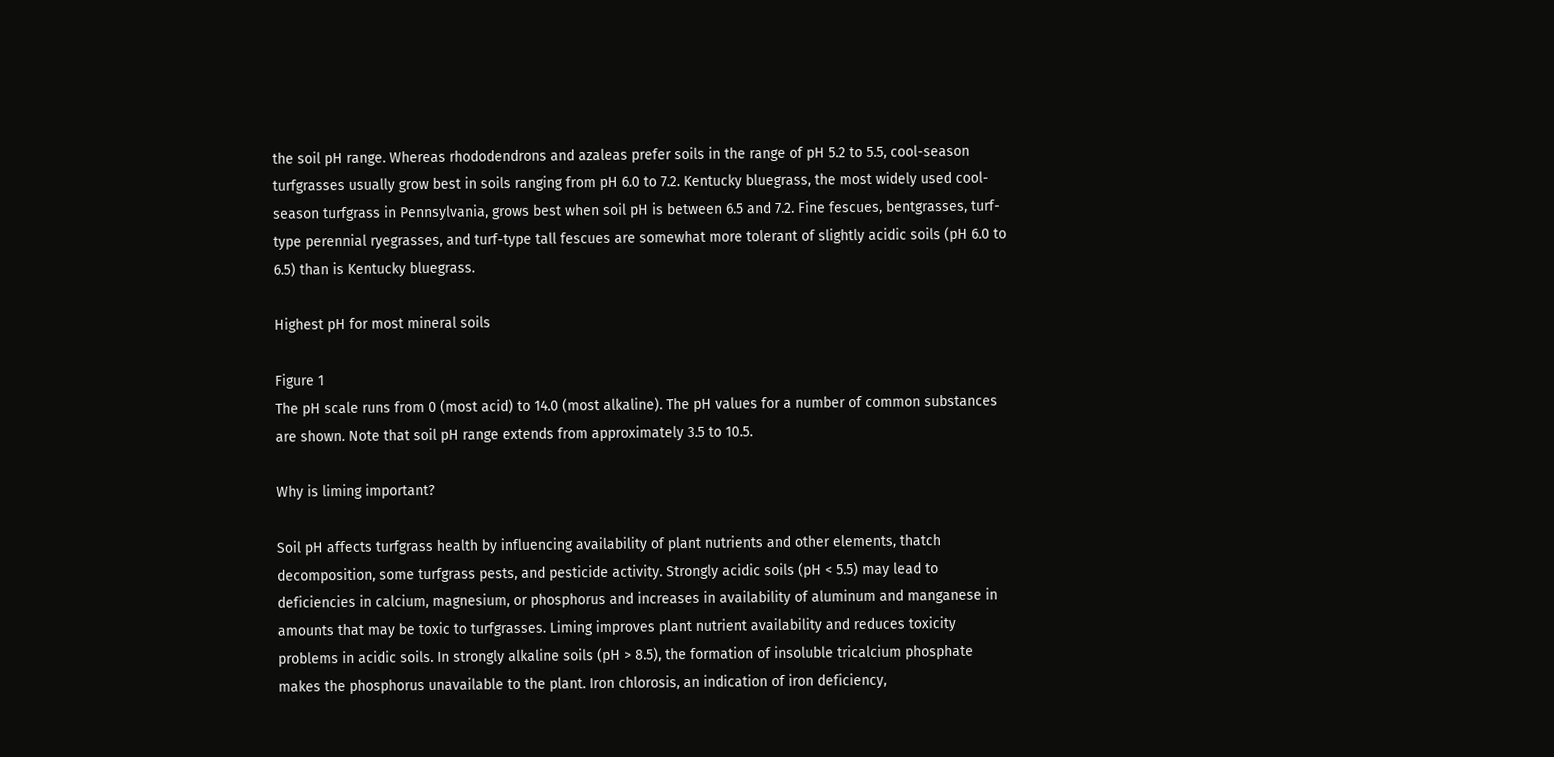the soil pH range. Whereas rhododendrons and azaleas prefer soils in the range of pH 5.2 to 5.5, cool-season turfgrasses usually grow best in soils ranging from pH 6.0 to 7.2. Kentucky bluegrass, the most widely used cool-season turfgrass in Pennsylvania, grows best when soil pH is between 6.5 and 7.2. Fine fescues, bentgrasses, turf-type perennial ryegrasses, and turf-type tall fescues are somewhat more tolerant of slightly acidic soils (pH 6.0 to 6.5) than is Kentucky bluegrass.

Highest pH for most mineral soils

Figure 1
The pH scale runs from 0 (most acid) to 14.0 (most alkaline). The pH values for a number of common substances are shown. Note that soil pH range extends from approximately 3.5 to 10.5.

Why is liming important?

Soil pH affects turfgrass health by influencing availability of plant nutrients and other elements, thatch decomposition, some turfgrass pests, and pesticide activity. Strongly acidic soils (pH < 5.5) may lead to deficiencies in calcium, magnesium, or phosphorus and increases in availability of aluminum and manganese in amounts that may be toxic to turfgrasses. Liming improves plant nutrient availability and reduces toxicity problems in acidic soils. In strongly alkaline soils (pH > 8.5), the formation of insoluble tricalcium phosphate makes the phosphorus unavailable to the plant. Iron chlorosis, an indication of iron deficiency,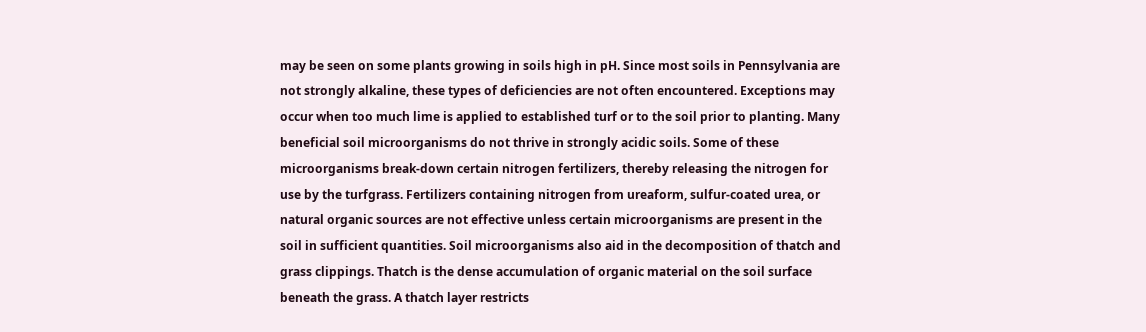may be seen on some plants growing in soils high in pH. Since most soils in Pennsylvania are not strongly alkaline, these types of deficiencies are not often encountered. Exceptions may occur when too much lime is applied to established turf or to the soil prior to planting. Many beneficial soil microorganisms do not thrive in strongly acidic soils. Some of these microorganisms break-down certain nitrogen fertilizers, thereby releasing the nitrogen for use by the turfgrass. Fertilizers containing nitrogen from ureaform, sulfur-coated urea, or natural organic sources are not effective unless certain microorganisms are present in the soil in sufficient quantities. Soil microorganisms also aid in the decomposition of thatch and grass clippings. Thatch is the dense accumulation of organic material on the soil surface beneath the grass. A thatch layer restricts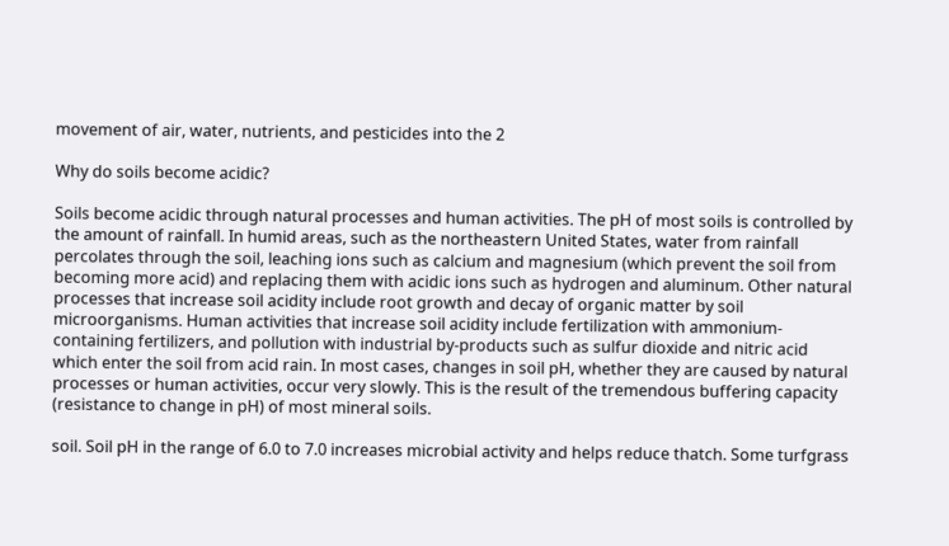movement of air, water, nutrients, and pesticides into the 2

Why do soils become acidic?

Soils become acidic through natural processes and human activities. The pH of most soils is controlled by the amount of rainfall. In humid areas, such as the northeastern United States, water from rainfall percolates through the soil, leaching ions such as calcium and magnesium (which prevent the soil from becoming more acid) and replacing them with acidic ions such as hydrogen and aluminum. Other natural processes that increase soil acidity include root growth and decay of organic matter by soil microorganisms. Human activities that increase soil acidity include fertilization with ammonium-containing fertilizers, and pollution with industrial by-products such as sulfur dioxide and nitric acid which enter the soil from acid rain. In most cases, changes in soil pH, whether they are caused by natural processes or human activities, occur very slowly. This is the result of the tremendous buffering capacity (resistance to change in pH) of most mineral soils.

soil. Soil pH in the range of 6.0 to 7.0 increases microbial activity and helps reduce thatch. Some turfgrass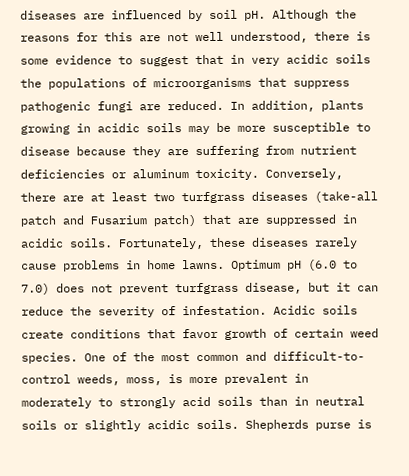diseases are influenced by soil pH. Although the reasons for this are not well understood, there is some evidence to suggest that in very acidic soils the populations of microorganisms that suppress pathogenic fungi are reduced. In addition, plants growing in acidic soils may be more susceptible to disease because they are suffering from nutrient deficiencies or aluminum toxicity. Conversely, there are at least two turfgrass diseases (take-all patch and Fusarium patch) that are suppressed in acidic soils. Fortunately, these diseases rarely cause problems in home lawns. Optimum pH (6.0 to 7.0) does not prevent turfgrass disease, but it can reduce the severity of infestation. Acidic soils create conditions that favor growth of certain weed species. One of the most common and difficult-to-control weeds, moss, is more prevalent in moderately to strongly acid soils than in neutral soils or slightly acidic soils. Shepherds purse is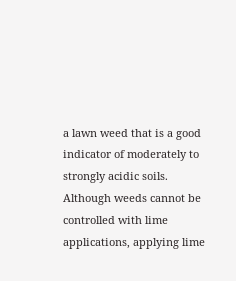a lawn weed that is a good indicator of moderately to strongly acidic soils. Although weeds cannot be controlled with lime applications, applying lime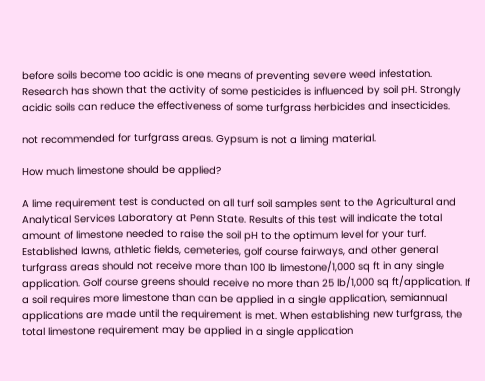before soils become too acidic is one means of preventing severe weed infestation. Research has shown that the activity of some pesticides is influenced by soil pH. Strongly acidic soils can reduce the effectiveness of some turfgrass herbicides and insecticides.

not recommended for turfgrass areas. Gypsum is not a liming material.

How much limestone should be applied?

A lime requirement test is conducted on all turf soil samples sent to the Agricultural and Analytical Services Laboratory at Penn State. Results of this test will indicate the total amount of limestone needed to raise the soil pH to the optimum level for your turf. Established lawns, athletic fields, cemeteries, golf course fairways, and other general turfgrass areas should not receive more than 100 lb limestone/1,000 sq ft in any single application. Golf course greens should receive no more than 25 lb/1,000 sq ft/application. If a soil requires more limestone than can be applied in a single application, semiannual applications are made until the requirement is met. When establishing new turfgrass, the total limestone requirement may be applied in a single application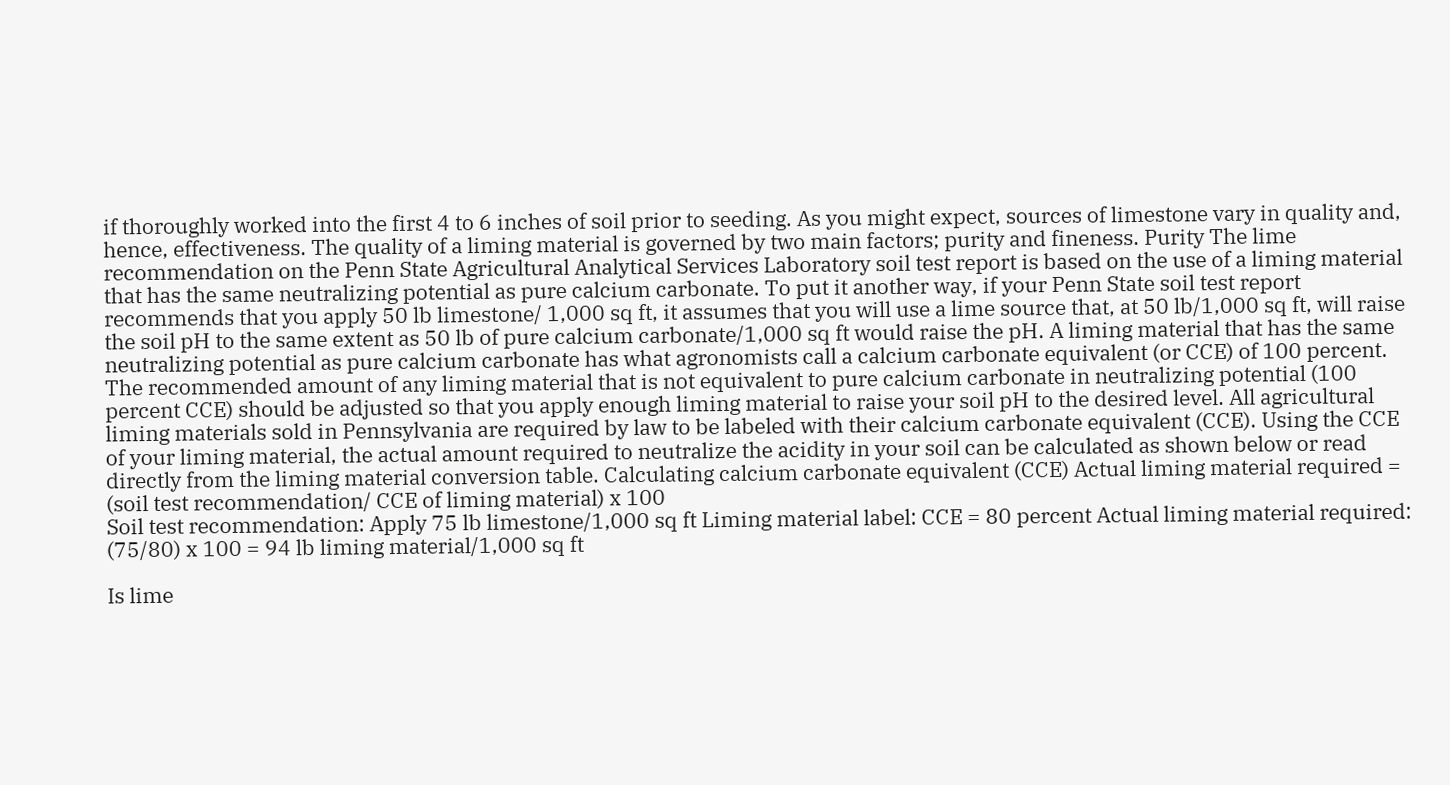if thoroughly worked into the first 4 to 6 inches of soil prior to seeding. As you might expect, sources of limestone vary in quality and, hence, effectiveness. The quality of a liming material is governed by two main factors; purity and fineness. Purity The lime recommendation on the Penn State Agricultural Analytical Services Laboratory soil test report is based on the use of a liming material that has the same neutralizing potential as pure calcium carbonate. To put it another way, if your Penn State soil test report recommends that you apply 50 lb limestone/ 1,000 sq ft, it assumes that you will use a lime source that, at 50 lb/1,000 sq ft, will raise the soil pH to the same extent as 50 lb of pure calcium carbonate/1,000 sq ft would raise the pH. A liming material that has the same neutralizing potential as pure calcium carbonate has what agronomists call a calcium carbonate equivalent (or CCE) of 100 percent. The recommended amount of any liming material that is not equivalent to pure calcium carbonate in neutralizing potential (100 percent CCE) should be adjusted so that you apply enough liming material to raise your soil pH to the desired level. All agricultural liming materials sold in Pennsylvania are required by law to be labeled with their calcium carbonate equivalent (CCE). Using the CCE of your liming material, the actual amount required to neutralize the acidity in your soil can be calculated as shown below or read directly from the liming material conversion table. Calculating calcium carbonate equivalent (CCE) Actual liming material required = (soil test recommendation/ CCE of liming material) x 100
Soil test recommendation: Apply 75 lb limestone/1,000 sq ft Liming material label: CCE = 80 percent Actual liming material required: (75/80) x 100 = 94 lb liming material/1,000 sq ft

Is lime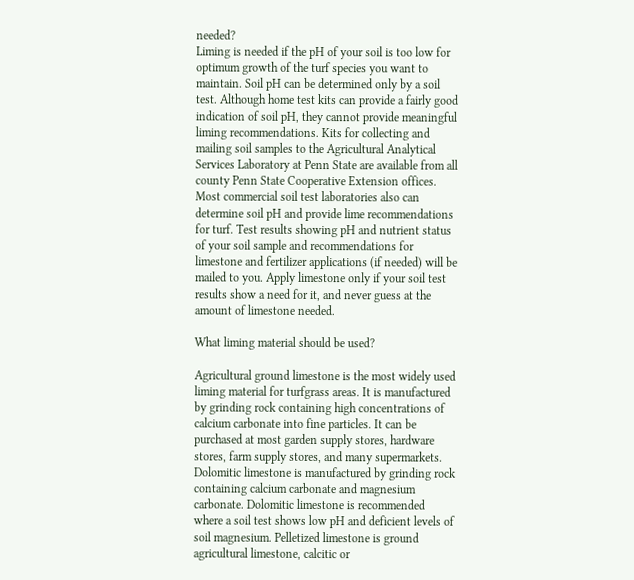needed?
Liming is needed if the pH of your soil is too low for optimum growth of the turf species you want to maintain. Soil pH can be determined only by a soil test. Although home test kits can provide a fairly good indication of soil pH, they cannot provide meaningful liming recommendations. Kits for collecting and mailing soil samples to the Agricultural Analytical Services Laboratory at Penn State are available from all county Penn State Cooperative Extension offices. Most commercial soil test laboratories also can determine soil pH and provide lime recommendations for turf. Test results showing pH and nutrient status of your soil sample and recommendations for limestone and fertilizer applications (if needed) will be mailed to you. Apply limestone only if your soil test results show a need for it, and never guess at the amount of limestone needed.

What liming material should be used?

Agricultural ground limestone is the most widely used liming material for turfgrass areas. It is manufactured by grinding rock containing high concentrations of calcium carbonate into fine particles. It can be purchased at most garden supply stores, hardware stores, farm supply stores, and many supermarkets. Dolomitic limestone is manufactured by grinding rock containing calcium carbonate and magnesium carbonate. Dolomitic limestone is recommended where a soil test shows low pH and deficient levels of soil magnesium. Pelletized limestone is ground agricultural limestone, calcitic or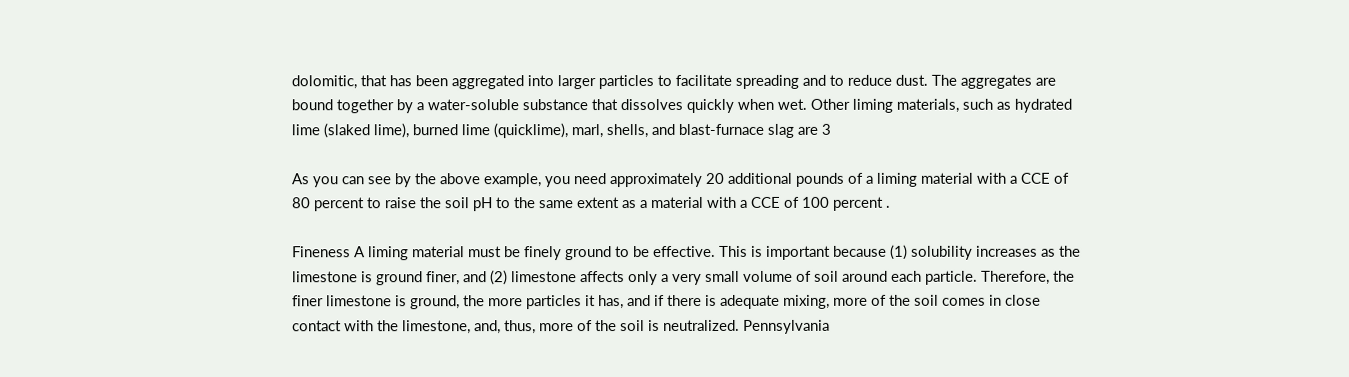dolomitic, that has been aggregated into larger particles to facilitate spreading and to reduce dust. The aggregates are bound together by a water-soluble substance that dissolves quickly when wet. Other liming materials, such as hydrated lime (slaked lime), burned lime (quicklime), marl, shells, and blast-furnace slag are 3

As you can see by the above example, you need approximately 20 additional pounds of a liming material with a CCE of 80 percent to raise the soil pH to the same extent as a material with a CCE of 100 percent .

Fineness A liming material must be finely ground to be effective. This is important because (1) solubility increases as the limestone is ground finer, and (2) limestone affects only a very small volume of soil around each particle. Therefore, the finer limestone is ground, the more particles it has, and if there is adequate mixing, more of the soil comes in close contact with the limestone, and, thus, more of the soil is neutralized. Pennsylvania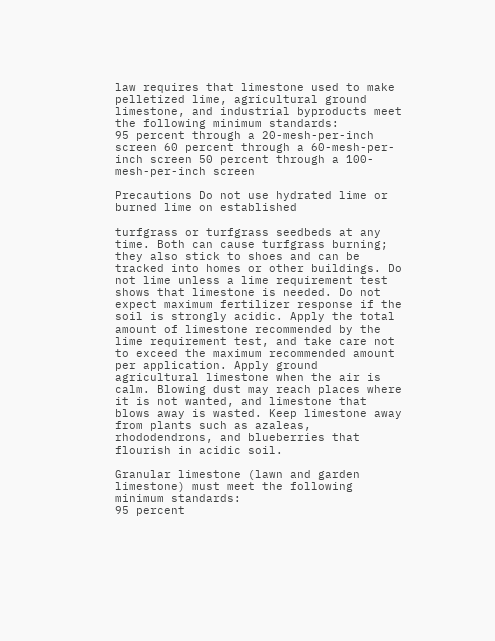law requires that limestone used to make pelletized lime, agricultural ground limestone, and industrial byproducts meet the following minimum standards:
95 percent through a 20-mesh-per-inch screen 60 percent through a 60-mesh-per-inch screen 50 percent through a 100-mesh-per-inch screen

Precautions Do not use hydrated lime or burned lime on established

turfgrass or turfgrass seedbeds at any time. Both can cause turfgrass burning; they also stick to shoes and can be tracked into homes or other buildings. Do not lime unless a lime requirement test shows that limestone is needed. Do not expect maximum fertilizer response if the soil is strongly acidic. Apply the total amount of limestone recommended by the lime requirement test, and take care not to exceed the maximum recommended amount per application. Apply ground agricultural limestone when the air is calm. Blowing dust may reach places where it is not wanted, and limestone that blows away is wasted. Keep limestone away from plants such as azaleas, rhododendrons, and blueberries that flourish in acidic soil.

Granular limestone (lawn and garden limestone) must meet the following minimum standards:
95 percent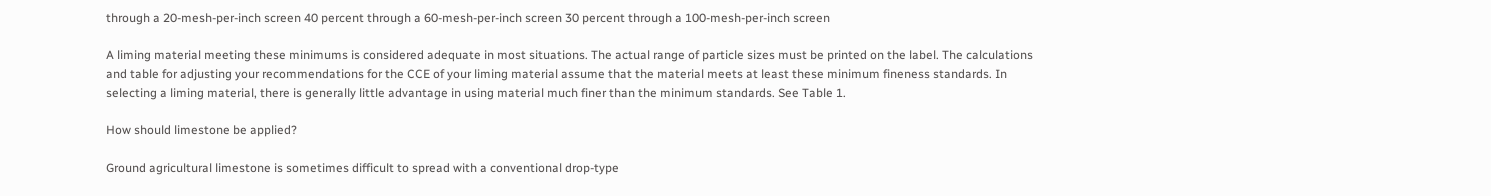through a 20-mesh-per-inch screen 40 percent through a 60-mesh-per-inch screen 30 percent through a 100-mesh-per-inch screen

A liming material meeting these minimums is considered adequate in most situations. The actual range of particle sizes must be printed on the label. The calculations and table for adjusting your recommendations for the CCE of your liming material assume that the material meets at least these minimum fineness standards. In selecting a liming material, there is generally little advantage in using material much finer than the minimum standards. See Table 1.

How should limestone be applied?

Ground agricultural limestone is sometimes difficult to spread with a conventional drop-type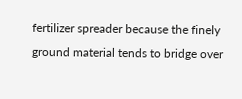fertilizer spreader because the finely ground material tends to bridge over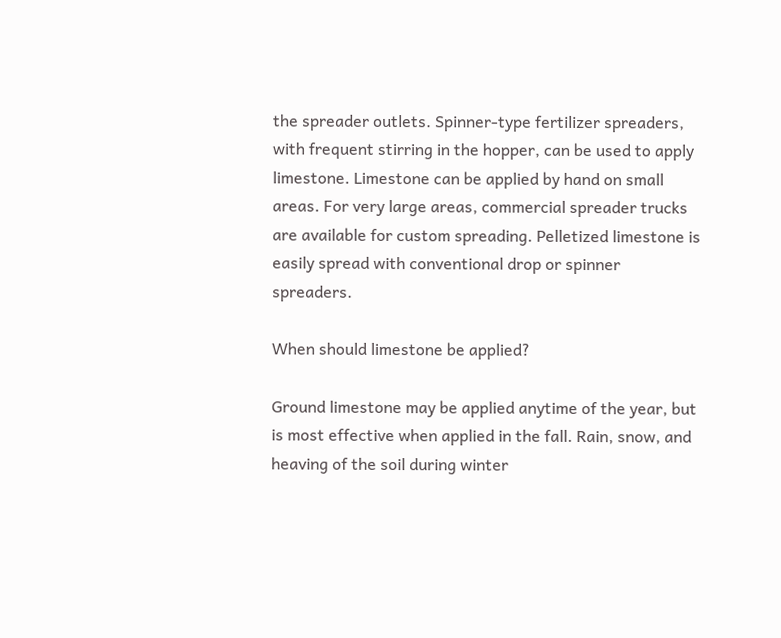the spreader outlets. Spinner-type fertilizer spreaders, with frequent stirring in the hopper, can be used to apply limestone. Limestone can be applied by hand on small areas. For very large areas, commercial spreader trucks are available for custom spreading. Pelletized limestone is easily spread with conventional drop or spinner spreaders.

When should limestone be applied?

Ground limestone may be applied anytime of the year, but is most effective when applied in the fall. Rain, snow, and heaving of the soil during winter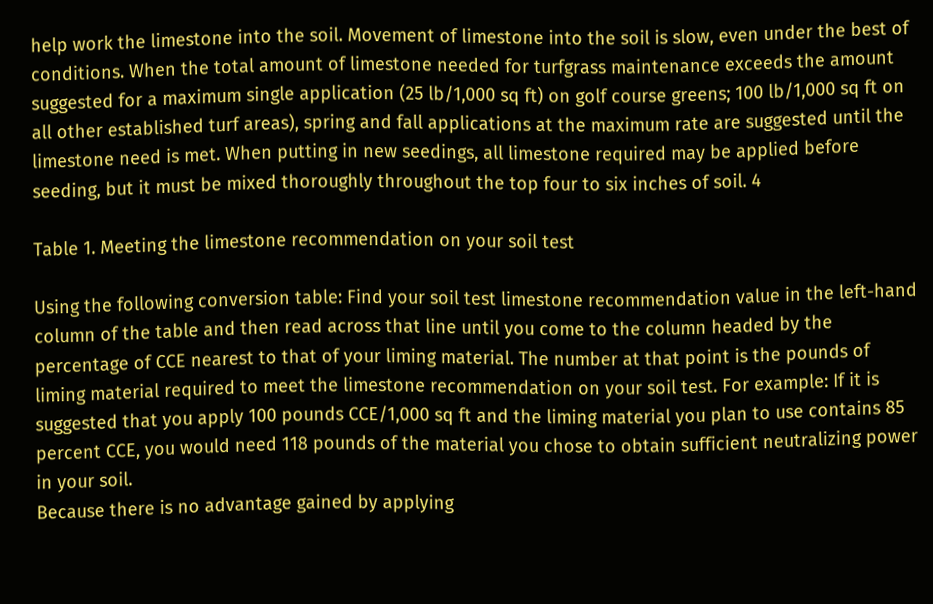help work the limestone into the soil. Movement of limestone into the soil is slow, even under the best of conditions. When the total amount of limestone needed for turfgrass maintenance exceeds the amount suggested for a maximum single application (25 lb/1,000 sq ft) on golf course greens; 100 lb/1,000 sq ft on all other established turf areas), spring and fall applications at the maximum rate are suggested until the limestone need is met. When putting in new seedings, all limestone required may be applied before seeding, but it must be mixed thoroughly throughout the top four to six inches of soil. 4

Table 1. Meeting the limestone recommendation on your soil test

Using the following conversion table: Find your soil test limestone recommendation value in the left-hand column of the table and then read across that line until you come to the column headed by the percentage of CCE nearest to that of your liming material. The number at that point is the pounds of liming material required to meet the limestone recommendation on your soil test. For example: If it is suggested that you apply 100 pounds CCE/1,000 sq ft and the liming material you plan to use contains 85 percent CCE, you would need 118 pounds of the material you chose to obtain sufficient neutralizing power in your soil.
Because there is no advantage gained by applying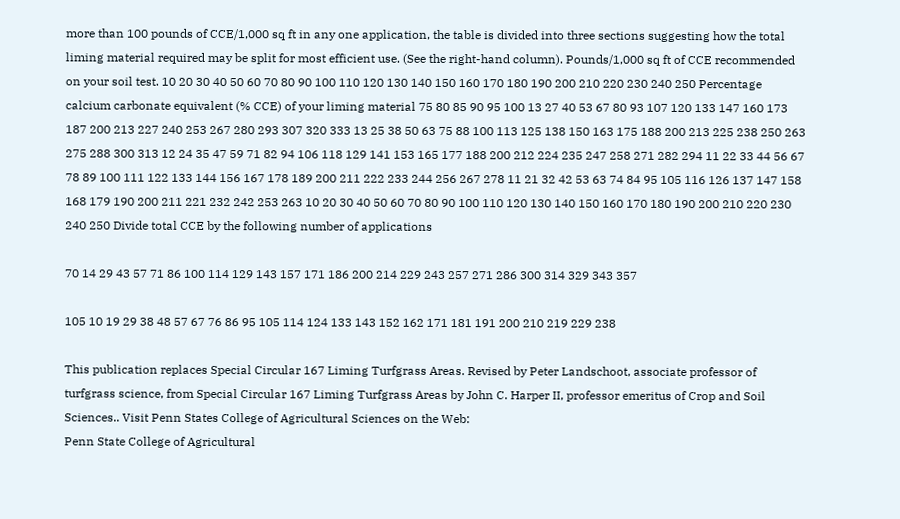more than 100 pounds of CCE/1,000 sq ft in any one application, the table is divided into three sections suggesting how the total liming material required may be split for most efficient use. (See the right-hand column). Pounds/1,000 sq ft of CCE recommended on your soil test. 10 20 30 40 50 60 70 80 90 100 110 120 130 140 150 160 170 180 190 200 210 220 230 240 250 Percentage calcium carbonate equivalent (% CCE) of your liming material 75 80 85 90 95 100 13 27 40 53 67 80 93 107 120 133 147 160 173 187 200 213 227 240 253 267 280 293 307 320 333 13 25 38 50 63 75 88 100 113 125 138 150 163 175 188 200 213 225 238 250 263 275 288 300 313 12 24 35 47 59 71 82 94 106 118 129 141 153 165 177 188 200 212 224 235 247 258 271 282 294 11 22 33 44 56 67 78 89 100 111 122 133 144 156 167 178 189 200 211 222 233 244 256 267 278 11 21 32 42 53 63 74 84 95 105 116 126 137 147 158 168 179 190 200 211 221 232 242 253 263 10 20 30 40 50 60 70 80 90 100 110 120 130 140 150 160 170 180 190 200 210 220 230 240 250 Divide total CCE by the following number of applications

70 14 29 43 57 71 86 100 114 129 143 157 171 186 200 214 229 243 257 271 286 300 314 329 343 357

105 10 19 29 38 48 57 67 76 86 95 105 114 124 133 143 152 162 171 181 191 200 210 219 229 238

This publication replaces Special Circular 167 Liming Turfgrass Areas. Revised by Peter Landschoot, associate professor of turfgrass science, from Special Circular 167 Liming Turfgrass Areas by John C. Harper II, professor emeritus of Crop and Soil Sciences.. Visit Penn States College of Agricultural Sciences on the Web:
Penn State College of Agricultural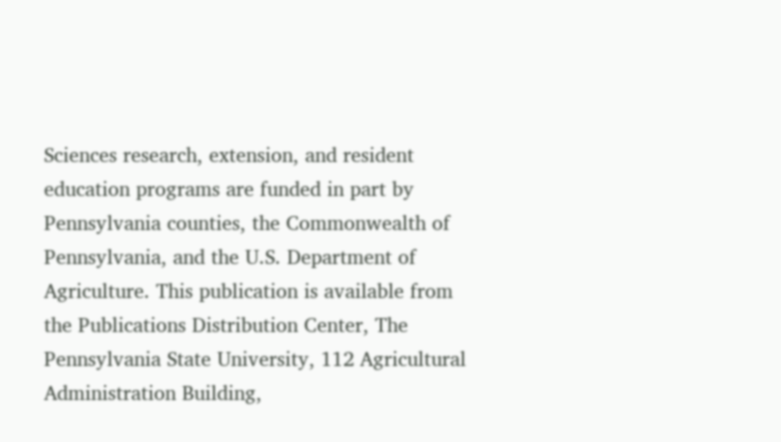Sciences research, extension, and resident education programs are funded in part by Pennsylvania counties, the Commonwealth of Pennsylvania, and the U.S. Department of Agriculture. This publication is available from the Publications Distribution Center, The Pennsylvania State University, 112 Agricultural Administration Building,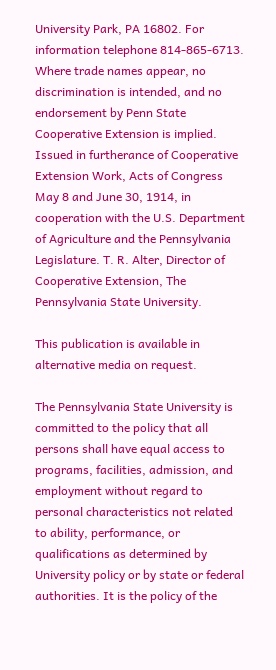University Park, PA 16802. For information telephone 814-865-6713. Where trade names appear, no discrimination is intended, and no endorsement by Penn State Cooperative Extension is implied. Issued in furtherance of Cooperative Extension Work, Acts of Congress May 8 and June 30, 1914, in cooperation with the U.S. Department of Agriculture and the Pennsylvania Legislature. T. R. Alter, Director of Cooperative Extension, The Pennsylvania State University.

This publication is available in alternative media on request.

The Pennsylvania State University is committed to the policy that all persons shall have equal access to programs, facilities, admission, and employment without regard to personal characteristics not related to ability, performance, or qualifications as determined by University policy or by state or federal authorities. It is the policy of the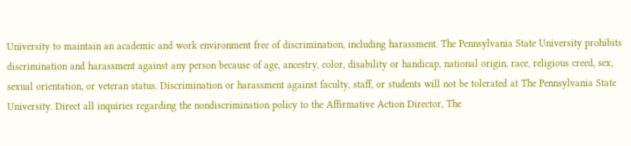University to maintain an academic and work environment free of discrimination, including harassment. The Pennsylvania State University prohibits discrimination and harassment against any person because of age, ancestry, color, disability or handicap, national origin, race, religious creed, sex, sexual orientation, or veteran status. Discrimination or harassment against faculty, staff, or students will not be tolerated at The Pennsylvania State University. Direct all inquiries regarding the nondiscrimination policy to the Affirmative Action Director, The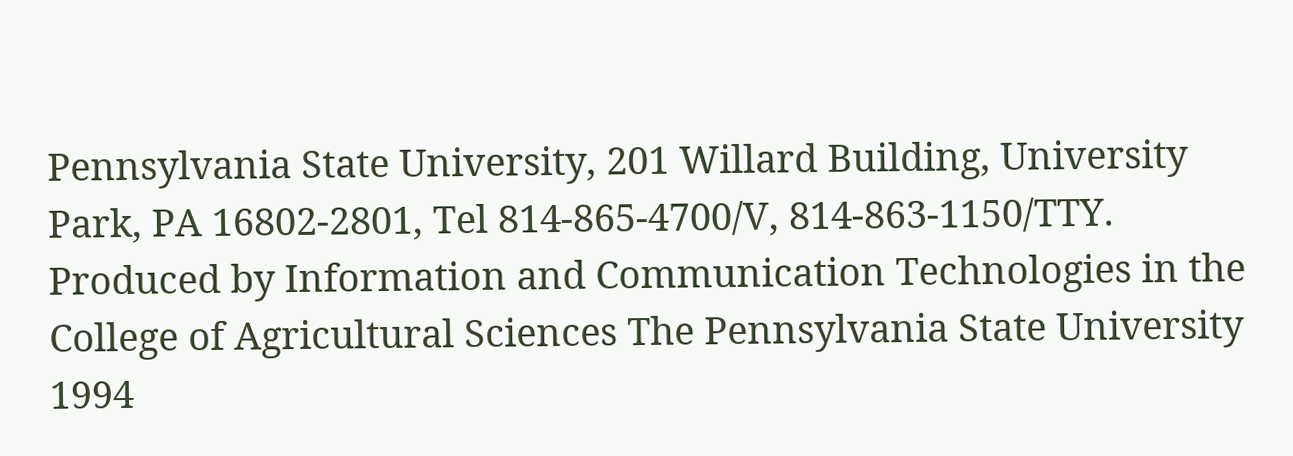Pennsylvania State University, 201 Willard Building, University Park, PA 16802-2801, Tel 814-865-4700/V, 814-863-1150/TTY. Produced by Information and Communication Technologies in the College of Agricultural Sciences The Pennsylvania State University 1994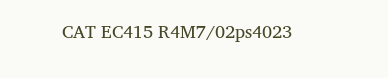CAT EC415 R4M7/02ps4023